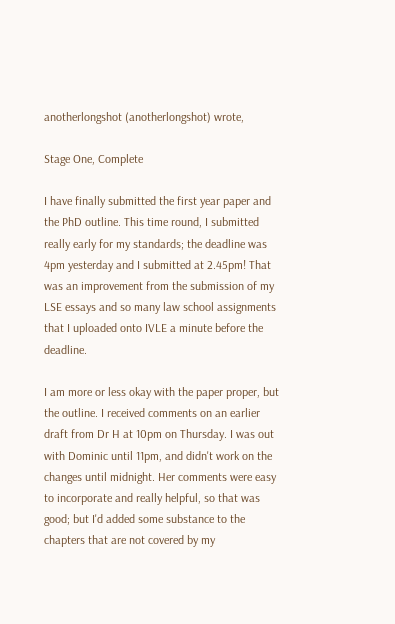anotherlongshot (anotherlongshot) wrote,

Stage One, Complete

I have finally submitted the first year paper and the PhD outline. This time round, I submitted really early for my standards; the deadline was 4pm yesterday and I submitted at 2.45pm! That was an improvement from the submission of my LSE essays and so many law school assignments that I uploaded onto IVLE a minute before the deadline.

I am more or less okay with the paper proper, but the outline. I received comments on an earlier draft from Dr H at 10pm on Thursday. I was out with Dominic until 11pm, and didn't work on the changes until midnight. Her comments were easy to incorporate and really helpful, so that was good; but I'd added some substance to the chapters that are not covered by my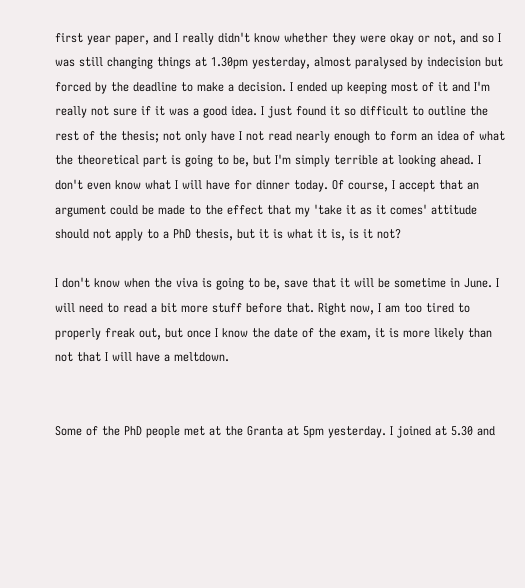first year paper, and I really didn't know whether they were okay or not, and so I was still changing things at 1.30pm yesterday, almost paralysed by indecision but forced by the deadline to make a decision. I ended up keeping most of it and I'm really not sure if it was a good idea. I just found it so difficult to outline the rest of the thesis; not only have I not read nearly enough to form an idea of what the theoretical part is going to be, but I'm simply terrible at looking ahead. I don't even know what I will have for dinner today. Of course, I accept that an argument could be made to the effect that my 'take it as it comes' attitude should not apply to a PhD thesis, but it is what it is, is it not?

I don't know when the viva is going to be, save that it will be sometime in June. I will need to read a bit more stuff before that. Right now, I am too tired to properly freak out, but once I know the date of the exam, it is more likely than not that I will have a meltdown.


Some of the PhD people met at the Granta at 5pm yesterday. I joined at 5.30 and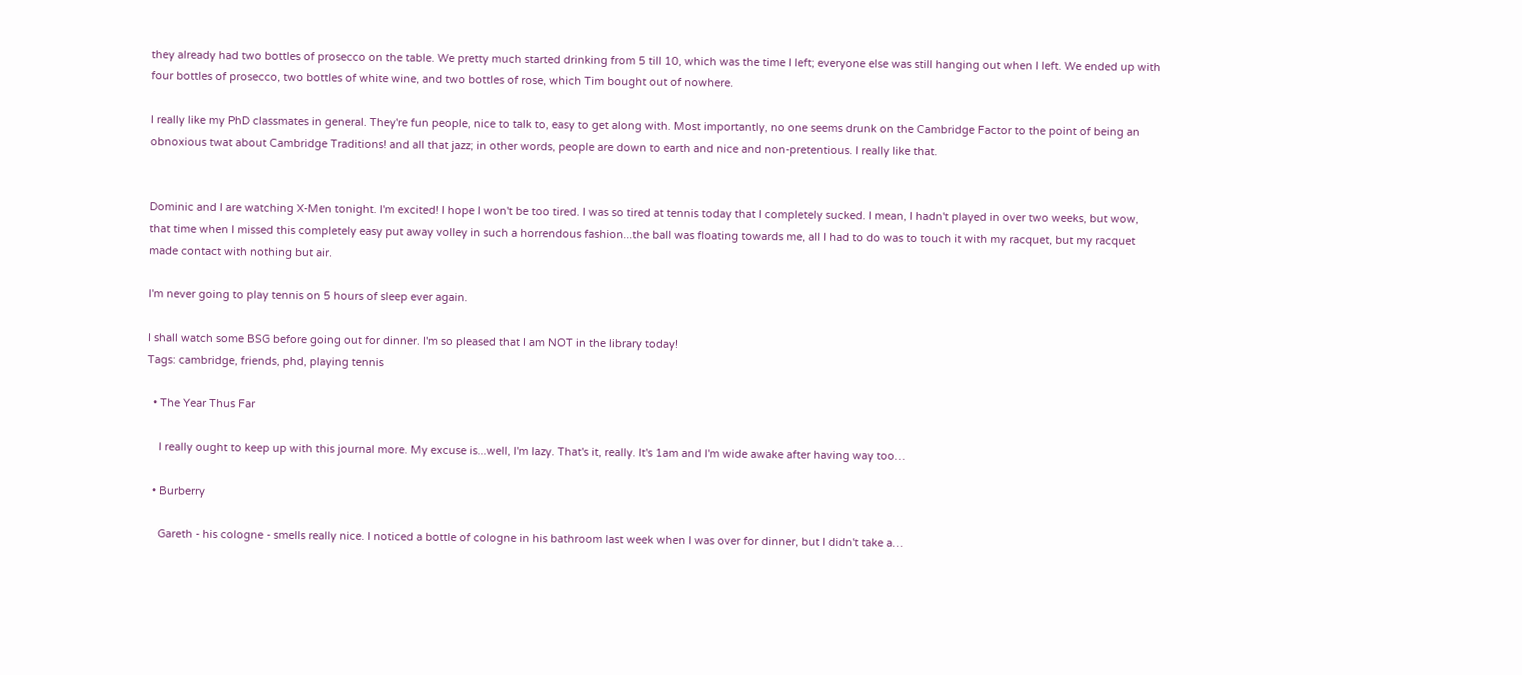they already had two bottles of prosecco on the table. We pretty much started drinking from 5 till 10, which was the time I left; everyone else was still hanging out when I left. We ended up with four bottles of prosecco, two bottles of white wine, and two bottles of rose, which Tim bought out of nowhere.

I really like my PhD classmates in general. They're fun people, nice to talk to, easy to get along with. Most importantly, no one seems drunk on the Cambridge Factor to the point of being an obnoxious twat about Cambridge Traditions! and all that jazz; in other words, people are down to earth and nice and non-pretentious. I really like that.


Dominic and I are watching X-Men tonight. I'm excited! I hope I won't be too tired. I was so tired at tennis today that I completely sucked. I mean, I hadn't played in over two weeks, but wow, that time when I missed this completely easy put away volley in such a horrendous fashion...the ball was floating towards me, all I had to do was to touch it with my racquet, but my racquet made contact with nothing but air.

I'm never going to play tennis on 5 hours of sleep ever again.

I shall watch some BSG before going out for dinner. I'm so pleased that I am NOT in the library today!
Tags: cambridge, friends, phd, playing tennis

  • The Year Thus Far

    I really ought to keep up with this journal more. My excuse is...well, I'm lazy. That's it, really. It's 1am and I'm wide awake after having way too…

  • Burberry

    Gareth - his cologne - smells really nice. I noticed a bottle of cologne in his bathroom last week when I was over for dinner, but I didn't take a…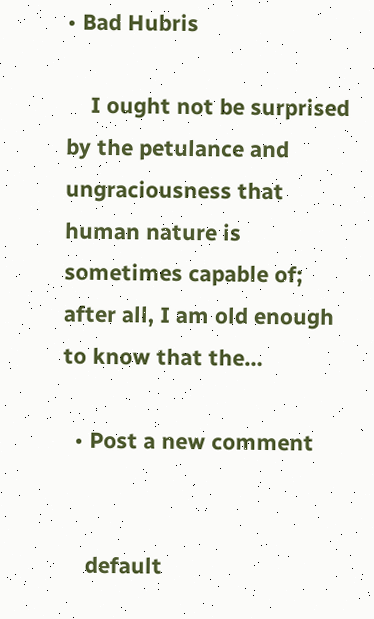• Bad Hubris

    I ought not be surprised by the petulance and ungraciousness that human nature is sometimes capable of; after all, I am old enough to know that the…

  • Post a new comment


    default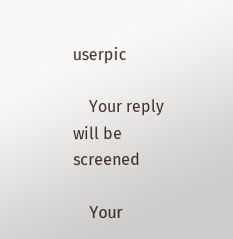userpic

    Your reply will be screened

    Your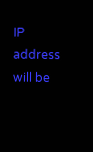IP address will be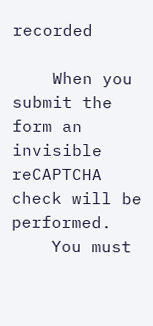recorded

    When you submit the form an invisible reCAPTCHA check will be performed.
    You must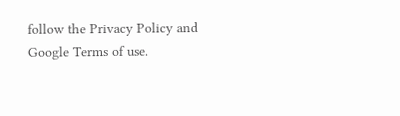follow the Privacy Policy and Google Terms of use.